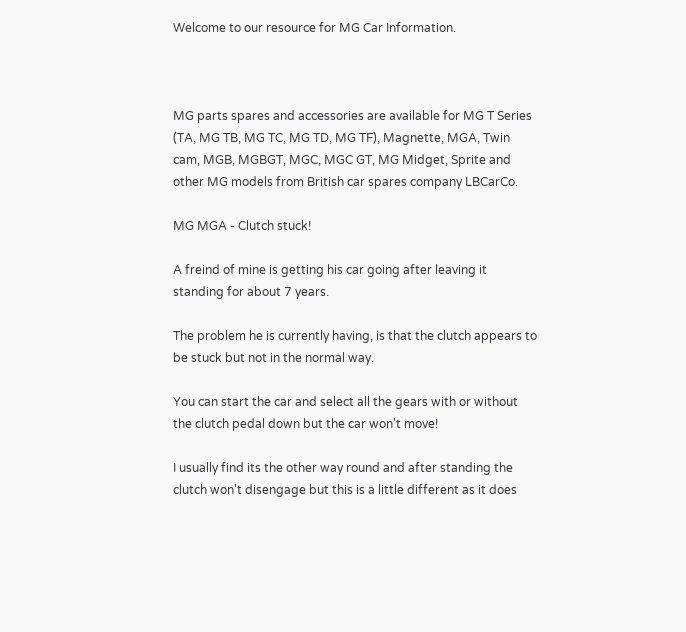Welcome to our resource for MG Car Information.



MG parts spares and accessories are available for MG T Series (TA, MG TB, MG TC, MG TD, MG TF), Magnette, MGA, Twin cam, MGB, MGBGT, MGC, MGC GT, MG Midget, Sprite and other MG models from British car spares company LBCarCo.

MG MGA - Clutch stuck!

A freind of mine is getting his car going after leaving it standing for about 7 years.

The problem he is currently having, is that the clutch appears to be stuck but not in the normal way.

You can start the car and select all the gears with or without the clutch pedal down but the car won't move!

I usually find its the other way round and after standing the clutch won't disengage but this is a little different as it does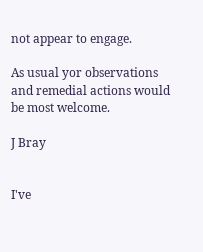not appear to engage.

As usual yor observations and remedial actions would be most welcome.

J Bray


I've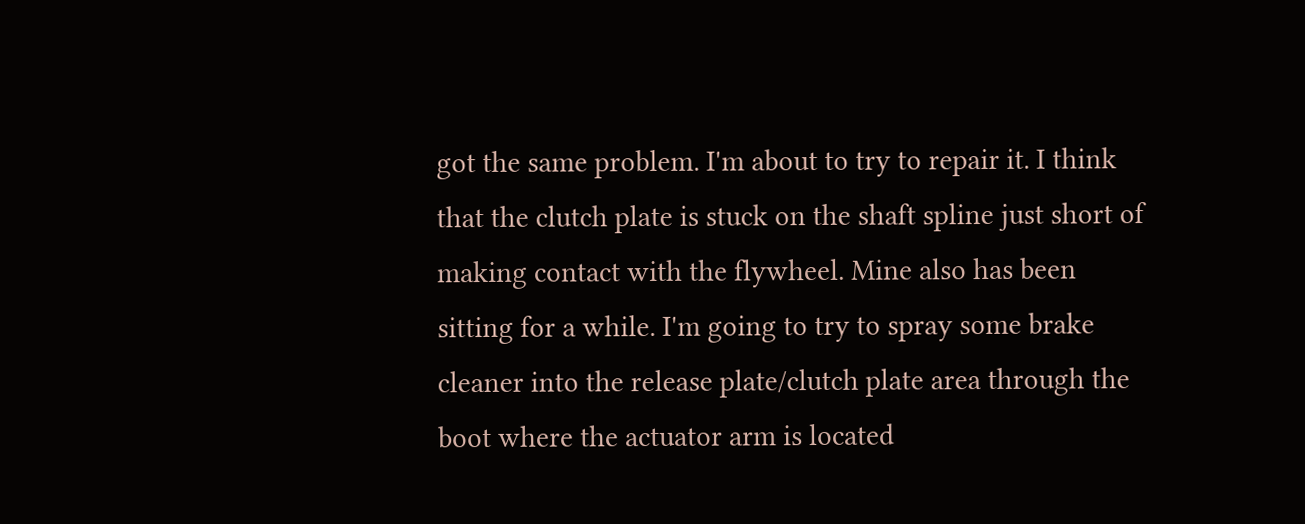got the same problem. I'm about to try to repair it. I think that the clutch plate is stuck on the shaft spline just short of making contact with the flywheel. Mine also has been sitting for a while. I'm going to try to spray some brake cleaner into the release plate/clutch plate area through the boot where the actuator arm is located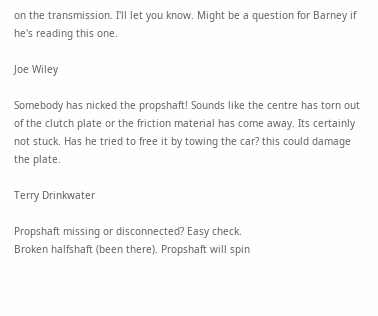on the transmission. I'll let you know. Might be a question for Barney if he's reading this one.

Joe Wiley

Somebody has nicked the propshaft! Sounds like the centre has torn out of the clutch plate or the friction material has come away. Its certainly not stuck. Has he tried to free it by towing the car? this could damage the plate.

Terry Drinkwater

Propshaft missing or disconnected? Easy check.
Broken halfshaft (been there). Propshaft will spin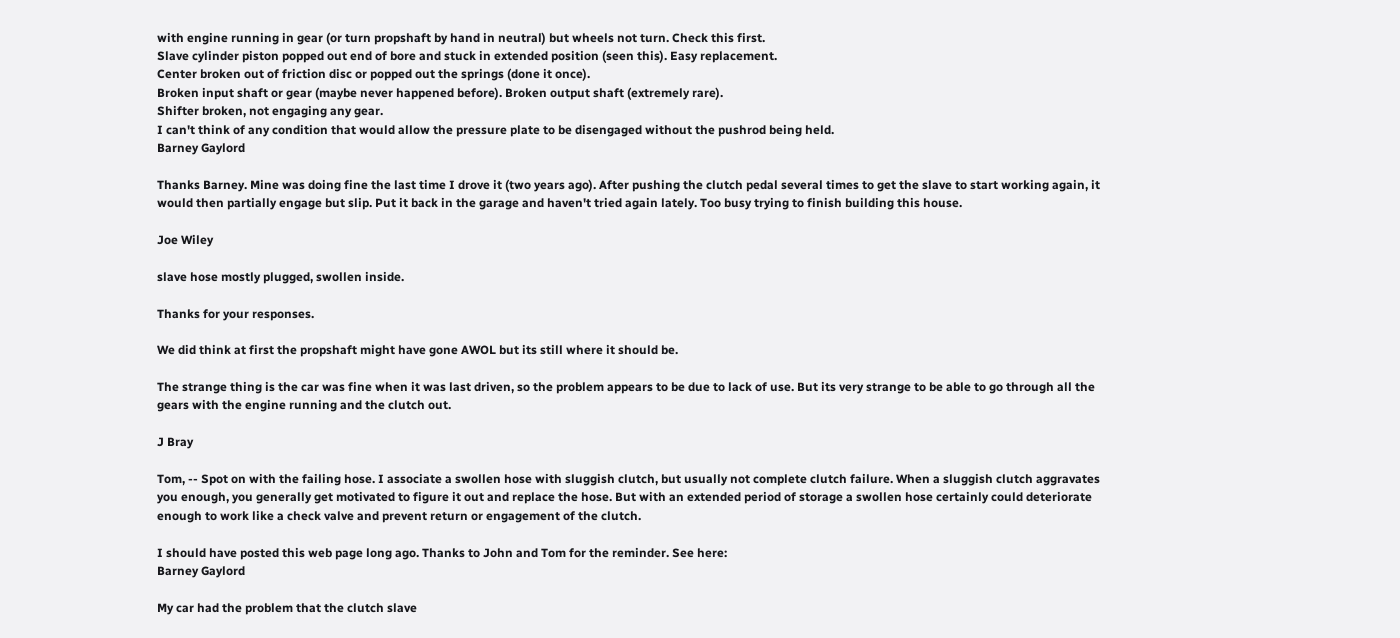with engine running in gear (or turn propshaft by hand in neutral) but wheels not turn. Check this first.
Slave cylinder piston popped out end of bore and stuck in extended position (seen this). Easy replacement.
Center broken out of friction disc or popped out the springs (done it once).
Broken input shaft or gear (maybe never happened before). Broken output shaft (extremely rare).
Shifter broken, not engaging any gear.
I can't think of any condition that would allow the pressure plate to be disengaged without the pushrod being held.
Barney Gaylord

Thanks Barney. Mine was doing fine the last time I drove it (two years ago). After pushing the clutch pedal several times to get the slave to start working again, it would then partially engage but slip. Put it back in the garage and haven't tried again lately. Too busy trying to finish building this house.

Joe Wiley

slave hose mostly plugged, swollen inside.

Thanks for your responses.

We did think at first the propshaft might have gone AWOL but its still where it should be.

The strange thing is the car was fine when it was last driven, so the problem appears to be due to lack of use. But its very strange to be able to go through all the gears with the engine running and the clutch out.

J Bray

Tom, -- Spot on with the failing hose. I associate a swollen hose with sluggish clutch, but usually not complete clutch failure. When a sluggish clutch aggravates you enough, you generally get motivated to figure it out and replace the hose. But with an extended period of storage a swollen hose certainly could deteriorate enough to work like a check valve and prevent return or engagement of the clutch.

I should have posted this web page long ago. Thanks to John and Tom for the reminder. See here:
Barney Gaylord

My car had the problem that the clutch slave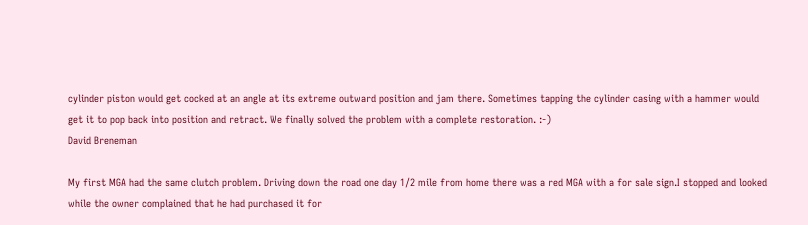cylinder piston would get cocked at an angle at its extreme outward position and jam there. Sometimes tapping the cylinder casing with a hammer would get it to pop back into position and retract. We finally solved the problem with a complete restoration. :-)
David Breneman

My first MGA had the same clutch problem. Driving down the road one day 1/2 mile from home there was a red MGA with a for sale sign.I stopped and looked while the owner complained that he had purchased it for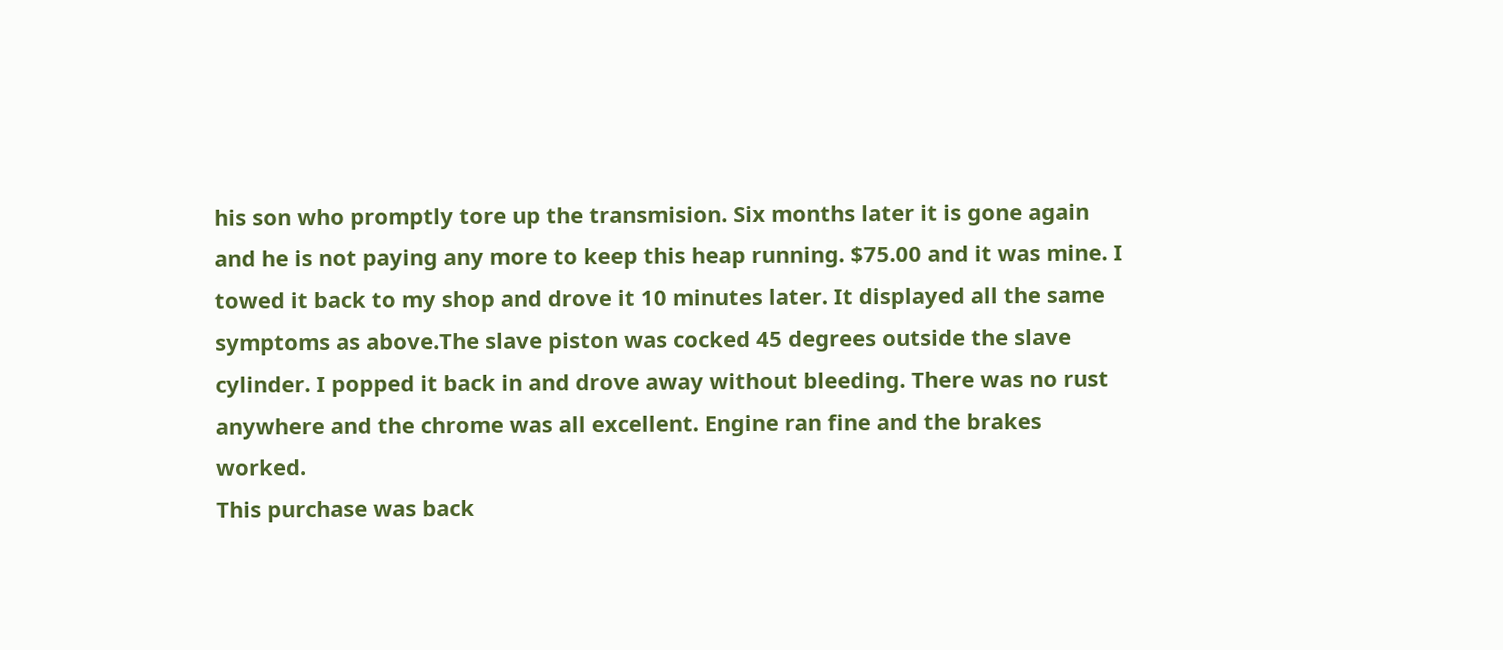his son who promptly tore up the transmision. Six months later it is gone again and he is not paying any more to keep this heap running. $75.00 and it was mine. I towed it back to my shop and drove it 10 minutes later. It displayed all the same symptoms as above.The slave piston was cocked 45 degrees outside the slave cylinder. I popped it back in and drove away without bleeding. There was no rust anywhere and the chrome was all excellent. Engine ran fine and the brakes worked.
This purchase was back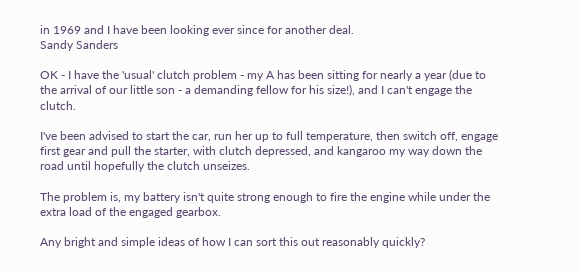in 1969 and I have been looking ever since for another deal.
Sandy Sanders

OK - I have the 'usual' clutch problem - my A has been sitting for nearly a year (due to the arrival of our little son - a demanding fellow for his size!), and I can't engage the clutch.

I've been advised to start the car, run her up to full temperature, then switch off, engage first gear and pull the starter, with clutch depressed, and kangaroo my way down the road until hopefully the clutch unseizes.

The problem is, my battery isn't quite strong enough to fire the engine while under the extra load of the engaged gearbox.

Any bright and simple ideas of how I can sort this out reasonably quickly?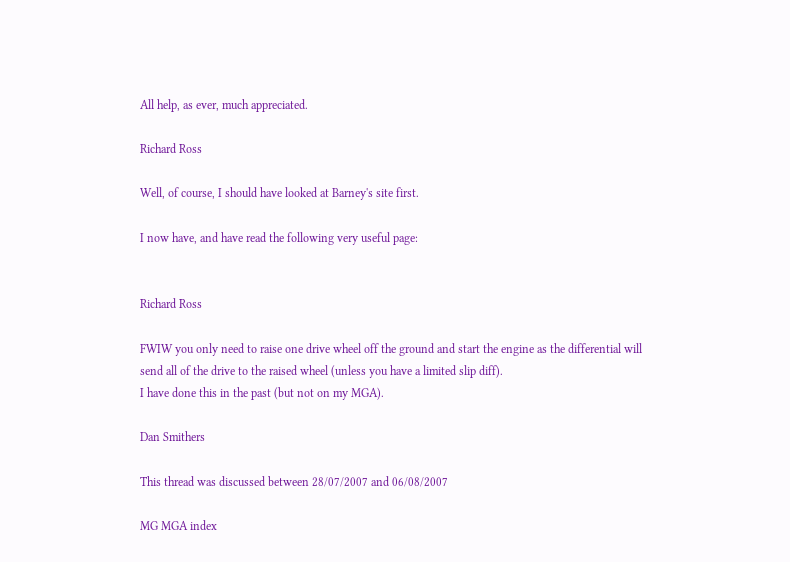All help, as ever, much appreciated.

Richard Ross

Well, of course, I should have looked at Barney's site first.

I now have, and have read the following very useful page:


Richard Ross

FWIW you only need to raise one drive wheel off the ground and start the engine as the differential will send all of the drive to the raised wheel (unless you have a limited slip diff).
I have done this in the past (but not on my MGA).

Dan Smithers

This thread was discussed between 28/07/2007 and 06/08/2007

MG MGA index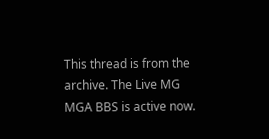This thread is from the archive. The Live MG MGA BBS is active now.